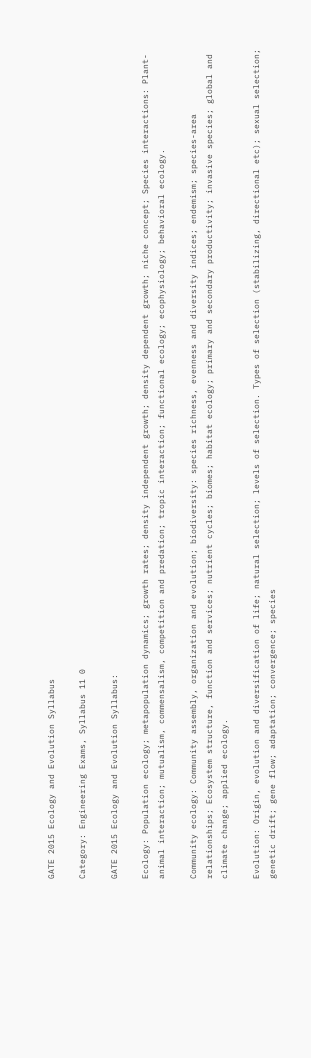GATE 2015 Ecology and Evolution Syllabus

Category: Engineering Exams, Syllabus 11 0

GATE 2015 Ecology and Evolution Syllabus:

Ecology: Population ecology; metapopulation dynamics; growth rates; density independent growth; density dependent growth; niche concept; Species interactions: Plant-animal interaction; mutualism, commensalism, competition and predation; tropic interaction; functional ecology; ecophysiology; behavioral ecology.

Community ecology: Community assembly, organization and evolution; biodiversity: species richness, evenness and diversity indices; endemism; species-area relationships; Ecosystem structure, function and services; nutrient cycles; biomes; habitat ecology; primary and secondary productivity; invasive species; global and climate change; applied ecology.

Evolution: Origin, evolution and diversification of life; natural selection; levels of selection. Types of selection (stabilizing, directional etc); sexual selection; genetic drift; gene flow; adaptation; convergence; species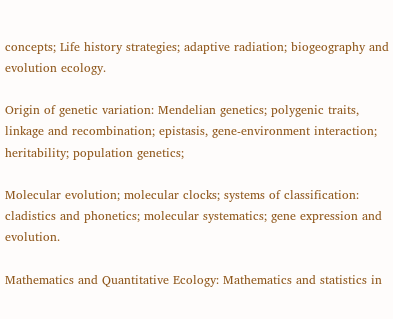concepts; Life history strategies; adaptive radiation; biogeography and evolution ecology.

Origin of genetic variation: Mendelian genetics; polygenic traits, linkage and recombination; epistasis, gene-environment interaction; heritability; population genetics;

Molecular evolution; molecular clocks; systems of classification: cladistics and phonetics; molecular systematics; gene expression and evolution.

Mathematics and Quantitative Ecology: Mathematics and statistics in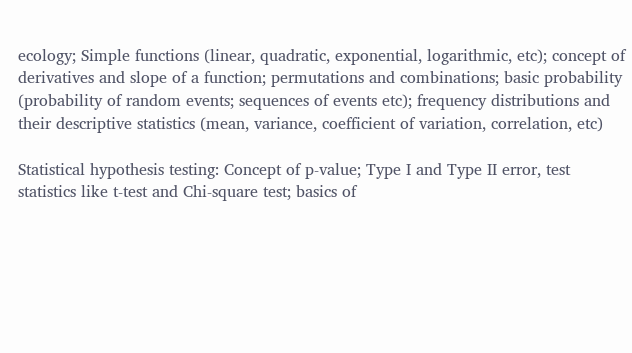ecology; Simple functions (linear, quadratic, exponential, logarithmic, etc); concept of derivatives and slope of a function; permutations and combinations; basic probability (probability of random events; sequences of events etc); frequency distributions and their descriptive statistics (mean, variance, coefficient of variation, correlation, etc)

Statistical hypothesis testing: Concept of p-value; Type I and Type II error, test statistics like t-test and Chi-square test; basics of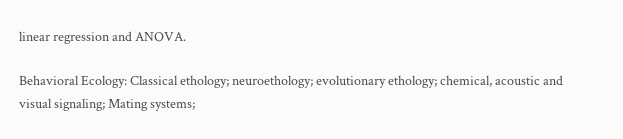linear regression and ANOVA.

Behavioral Ecology: Classical ethology; neuroethology; evolutionary ethology; chemical, acoustic and visual signaling; Mating systems;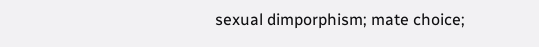sexual dimporphism; mate choice;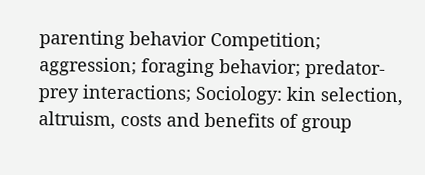parenting behavior Competition; aggression; foraging behavior; predator-prey interactions; Sociology: kin selection, altruism, costs and benefits of group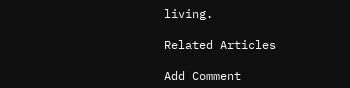living.

Related Articles

Add Comment